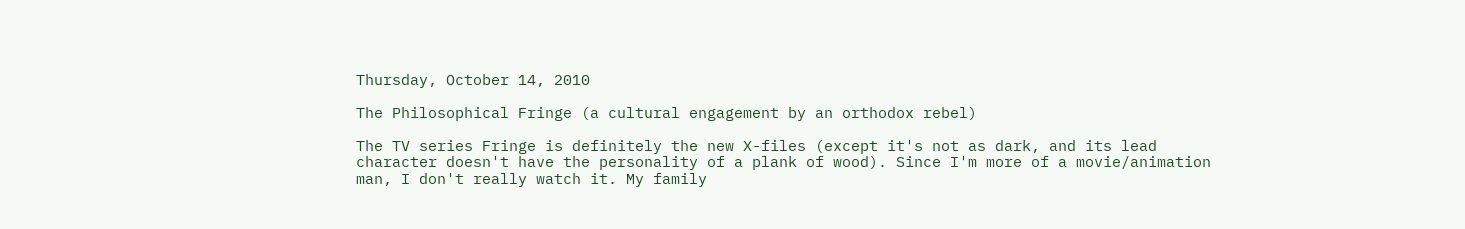Thursday, October 14, 2010

The Philosophical Fringe (a cultural engagement by an orthodox rebel)

The TV series Fringe is definitely the new X-files (except it's not as dark, and its lead character doesn't have the personality of a plank of wood). Since I'm more of a movie/animation man, I don't really watch it. My family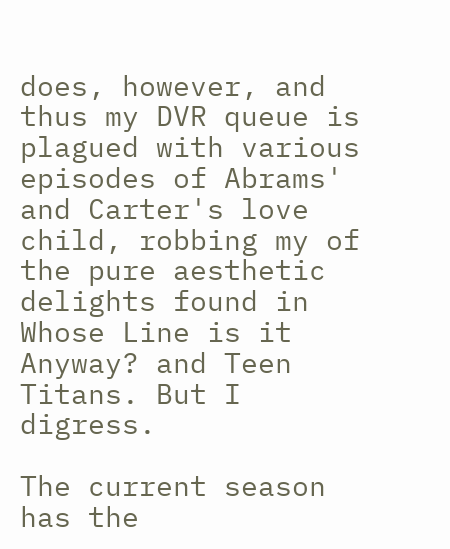does, however, and thus my DVR queue is plagued with various episodes of Abrams' and Carter's love child, robbing my of the pure aesthetic delights found in Whose Line is it Anyway? and Teen Titans. But I digress.

The current season has the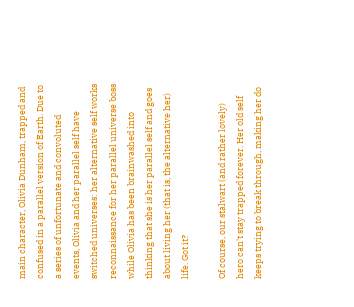main character, Olivia Dunham, trapped and confused in a parallel version of Earth. Due to a series of unfortunate and convoluted events, Olivia and her parallel self have switched universes: her alternative self works reconnaissance for her parallel universe boss while Olivia has been brainwashed into thinking that she is her parallel self and goes about living her (that is, the alternative her) life. Got it?

Of course, our stalwart (and rather lovely) hero can't stay trapped forever. Her old self keeps trying to break through, making her do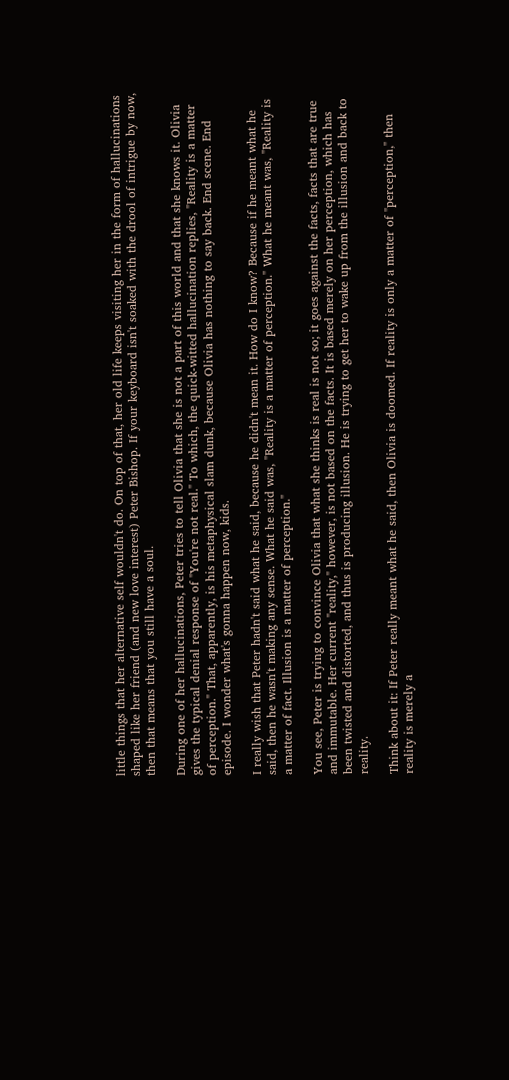little things that her alternative self wouldn't do. On top of that, her old life keeps visiting her in the form of hallucinations shaped like her friend (and new love interest) Peter Bishop. If your keyboard isn't soaked with the drool of intrigue by now, then that means that you still have a soul.

During one of her hallucinations, Peter tries to tell Olivia that she is not a part of this world and that she knows it. Olivia gives the typical denial response of "You're not real." To which, the quick-witted hallucination replies, "Reality is a matter of perception." That, apparently, is his metaphysical slam dunk, because Olivia has nothing to say back. End scene. End episode. I wonder what's gonna happen now, kids.

I really wish that Peter hadn't said what he said, because he didn't mean it. How do I know? Because if he meant what he said, then he wasn't making any sense. What he said was, "Reality is a matter of perception." What he meant was, "Reality is a matter of fact. Illusion is a matter of perception."

You see, Peter is trying to convince Olivia that what she thinks is real is not so; it goes against the facts, facts that are true and immutable. Her current "reality," however, is not based on the facts. It is based merely on her perception, which has been twisted and distorted, and thus is producing illusion. He is trying to get her to wake up from the illusion and back to reality.

Think about it: If Peter really meant what he said, then Olivia is doomed. If reality is only a matter of "perception," then reality is merely a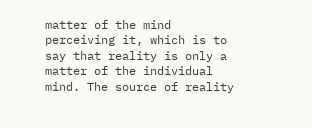matter of the mind perceiving it, which is to say that reality is only a matter of the individual mind. The source of reality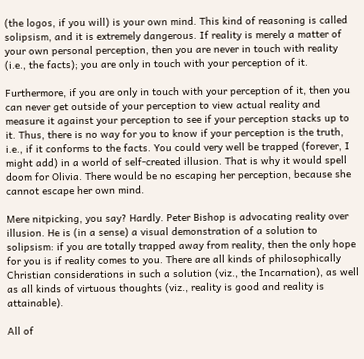(the logos, if you will) is your own mind. This kind of reasoning is called solipsism, and it is extremely dangerous. If reality is merely a matter of your own personal perception, then you are never in touch with reality (i.e., the facts); you are only in touch with your perception of it.

Furthermore, if you are only in touch with your perception of it, then you can never get outside of your perception to view actual reality and measure it against your perception to see if your perception stacks up to it. Thus, there is no way for you to know if your perception is the truth, i.e., if it conforms to the facts. You could very well be trapped (forever, I might add) in a world of self-created illusion. That is why it would spell doom for Olivia. There would be no escaping her perception, because she cannot escape her own mind.

Mere nitpicking, you say? Hardly. Peter Bishop is advocating reality over illusion. He is (in a sense) a visual demonstration of a solution to solipsism: if you are totally trapped away from reality, then the only hope for you is if reality comes to you. There are all kinds of philosophically Christian considerations in such a solution (viz., the Incarnation), as well as all kinds of virtuous thoughts (viz., reality is good and reality is attainable).

All of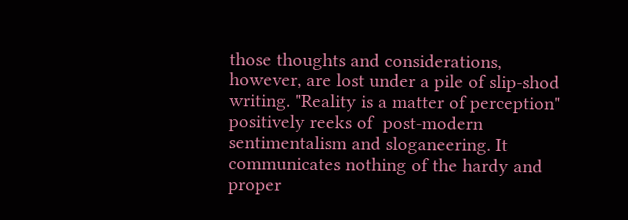those thoughts and considerations, however, are lost under a pile of slip-shod writing. "Reality is a matter of perception" positively reeks of  post-modern sentimentalism and sloganeering. It communicates nothing of the hardy and proper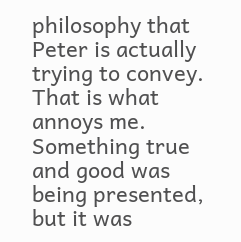philosophy that Peter is actually trying to convey. That is what annoys me. Something true and good was being presented, but it was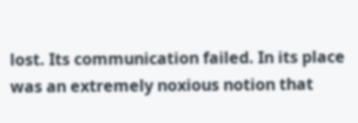lost. Its communication failed. In its place was an extremely noxious notion that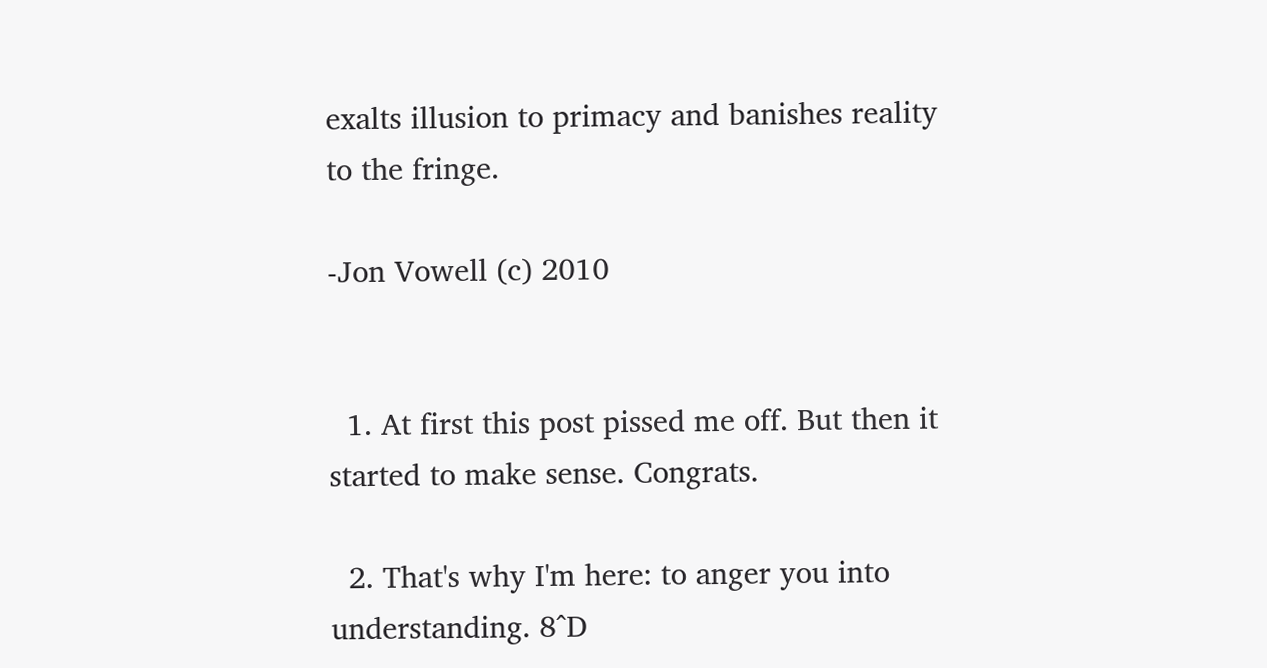exalts illusion to primacy and banishes reality to the fringe.

-Jon Vowell (c) 2010


  1. At first this post pissed me off. But then it started to make sense. Congrats.

  2. That's why I'm here: to anger you into understanding. 8^D